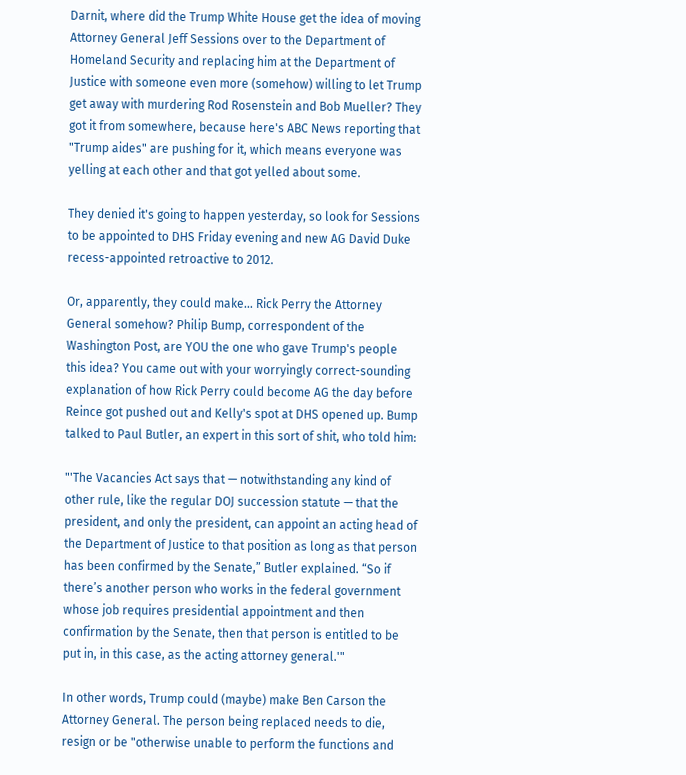Darnit, where did the Trump White House get the idea of moving Attorney General Jeff Sessions over to the Department of Homeland Security and replacing him at the Department of Justice with someone even more (somehow) willing to let Trump get away with murdering Rod Rosenstein and Bob Mueller? They got it from somewhere, because here's ABC News reporting that "Trump aides" are pushing for it, which means everyone was yelling at each other and that got yelled about some.

They denied it's going to happen yesterday, so look for Sessions to be appointed to DHS Friday evening and new AG David Duke recess-appointed retroactive to 2012.

Or, apparently, they could make... Rick Perry the Attorney General somehow? Philip Bump, correspondent of the Washington Post, are YOU the one who gave Trump's people this idea? You came out with your worryingly correct-sounding explanation of how Rick Perry could become AG the day before Reince got pushed out and Kelly's spot at DHS opened up. Bump talked to Paul Butler, an expert in this sort of shit, who told him:

"'The Vacancies Act says that — notwithstanding any kind of other rule, like the regular DOJ succession statute — that the president, and only the president, can appoint an acting head of the Department of Justice to that position as long as that person has been confirmed by the Senate,” Butler explained. “So if there’s another person who works in the federal government whose job requires presidential appointment and then confirmation by the Senate, then that person is entitled to be put in, in this case, as the acting attorney general.'"

In other words, Trump could (maybe) make Ben Carson the Attorney General. The person being replaced needs to die, resign or be "otherwise unable to perform the functions and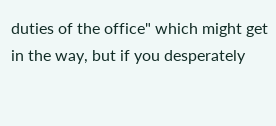duties of the office" which might get in the way, but if you desperately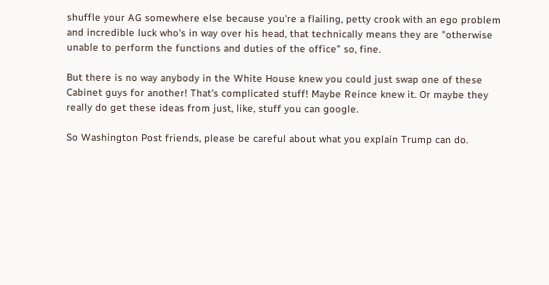shuffle your AG somewhere else because you're a flailing, petty crook with an ego problem and incredible luck who's in way over his head, that technically means they are "otherwise unable to perform the functions and duties of the office" so, fine.

But there is no way anybody in the White House knew you could just swap one of these Cabinet guys for another! That's complicated stuff! Maybe Reince knew it. Or maybe they really do get these ideas from just, like, stuff you can google.

So Washington Post friends, please be careful about what you explain Trump can do.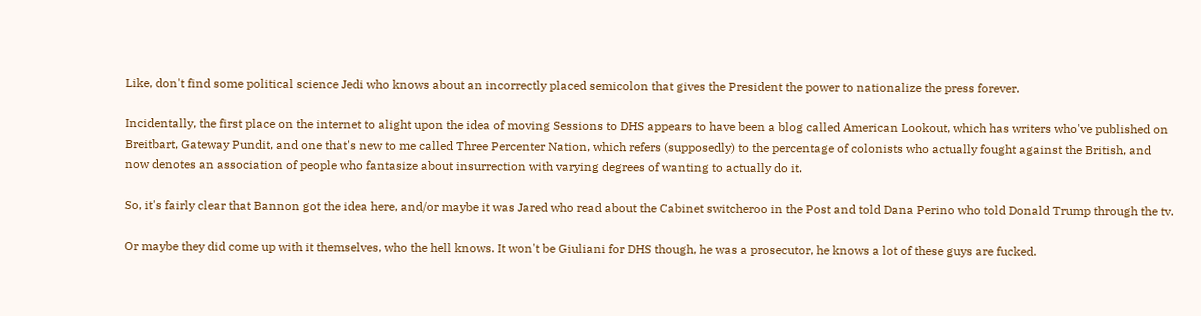Like, don't find some political science Jedi who knows about an incorrectly placed semicolon that gives the President the power to nationalize the press forever.

Incidentally, the first place on the internet to alight upon the idea of moving Sessions to DHS appears to have been a blog called American Lookout, which has writers who've published on Breitbart, Gateway Pundit, and one that's new to me called Three Percenter Nation, which refers (supposedly) to the percentage of colonists who actually fought against the British, and now denotes an association of people who fantasize about insurrection with varying degrees of wanting to actually do it.

So, it's fairly clear that Bannon got the idea here, and/or maybe it was Jared who read about the Cabinet switcheroo in the Post and told Dana Perino who told Donald Trump through the tv.

Or maybe they did come up with it themselves, who the hell knows. It won't be Giuliani for DHS though, he was a prosecutor, he knows a lot of these guys are fucked.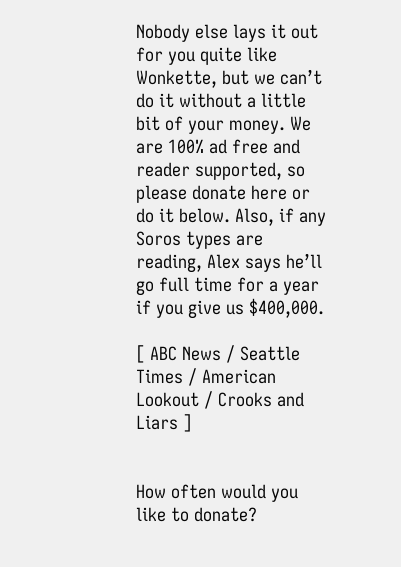Nobody else lays it out for you quite like Wonkette, but we can’t do it without a little bit of your money. We are 100% ad free and reader supported, so please donate here or do it below. Also, if any Soros types are reading, Alex says he’ll go full time for a year if you give us $400,000.

[ ABC News / Seattle Times / American Lookout / Crooks and Liars ]


How often would you like to donate?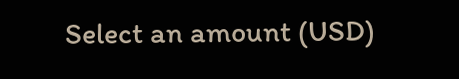Select an amount (USD)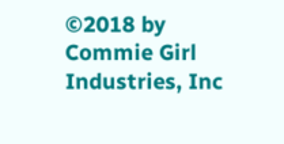©2018 by Commie Girl Industries, Inc